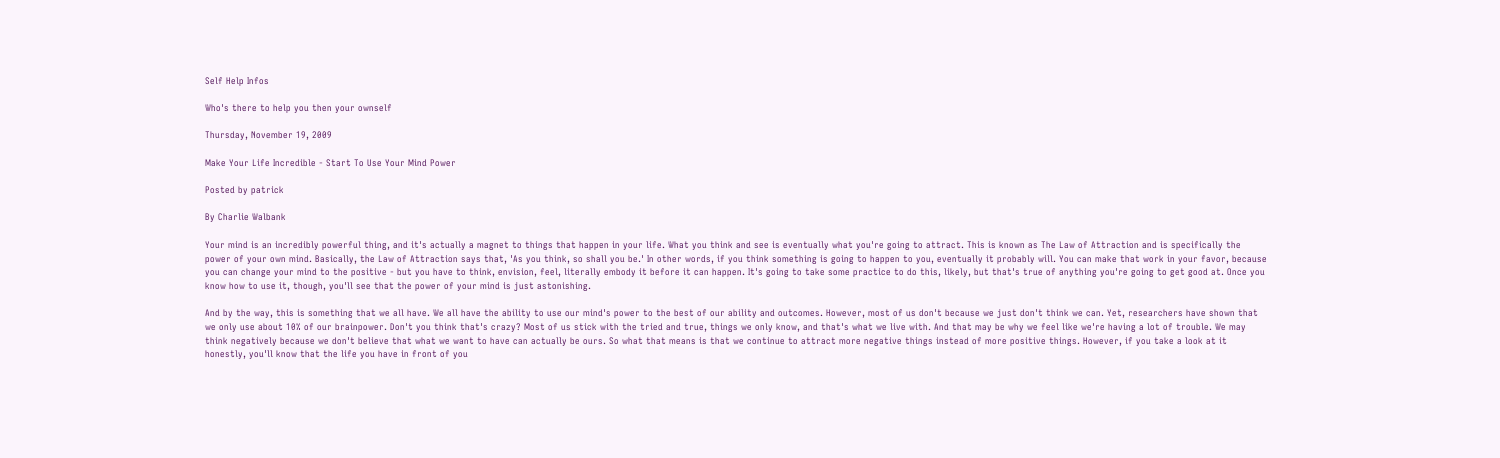Self Help Infos

Who's there to help you then your ownself

Thursday, November 19, 2009

Make Your Life Incredible - Start To Use Your Mind Power

Posted by patrick

By Charlie Walbank

Your mind is an incredibly powerful thing, and it's actually a magnet to things that happen in your life. What you think and see is eventually what you're going to attract. This is known as The Law of Attraction and is specifically the power of your own mind. Basically, the Law of Attraction says that, 'As you think, so shall you be.' In other words, if you think something is going to happen to you, eventually it probably will. You can make that work in your favor, because you can change your mind to the positive - but you have to think, envision, feel, literally embody it before it can happen. It's going to take some practice to do this, likely, but that's true of anything you're going to get good at. Once you know how to use it, though, you'll see that the power of your mind is just astonishing.

And by the way, this is something that we all have. We all have the ability to use our mind's power to the best of our ability and outcomes. However, most of us don't because we just don't think we can. Yet, researchers have shown that we only use about 10% of our brainpower. Don't you think that's crazy? Most of us stick with the tried and true, things we only know, and that's what we live with. And that may be why we feel like we're having a lot of trouble. We may think negatively because we don't believe that what we want to have can actually be ours. So what that means is that we continue to attract more negative things instead of more positive things. However, if you take a look at it honestly, you'll know that the life you have in front of you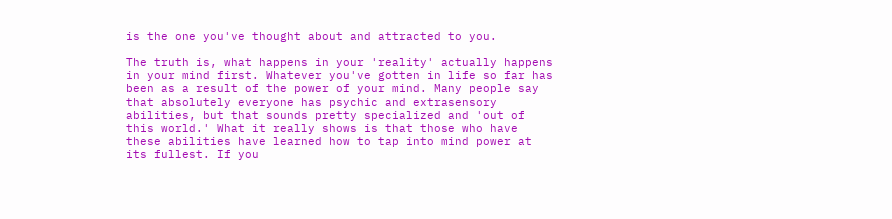is the one you've thought about and attracted to you.

The truth is, what happens in your 'reality' actually happens in your mind first. Whatever you've gotten in life so far has been as a result of the power of your mind. Many people say that absolutely everyone has psychic and extrasensory abilities, but that sounds pretty specialized and 'out of this world.' What it really shows is that those who have these abilities have learned how to tap into mind power at its fullest. If you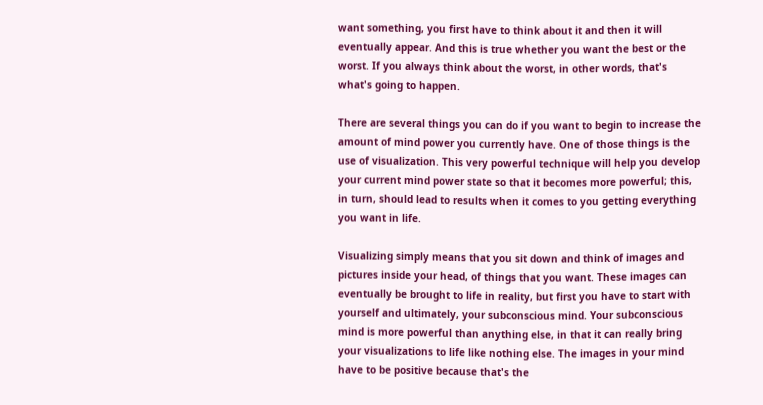want something, you first have to think about it and then it will eventually appear. And this is true whether you want the best or the worst. If you always think about the worst, in other words, that's what's going to happen.

There are several things you can do if you want to begin to increase the amount of mind power you currently have. One of those things is the use of visualization. This very powerful technique will help you develop your current mind power state so that it becomes more powerful; this, in turn, should lead to results when it comes to you getting everything you want in life.

Visualizing simply means that you sit down and think of images and pictures inside your head, of things that you want. These images can eventually be brought to life in reality, but first you have to start with yourself and ultimately, your subconscious mind. Your subconscious mind is more powerful than anything else, in that it can really bring your visualizations to life like nothing else. The images in your mind have to be positive because that's the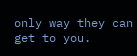only way they can get to you.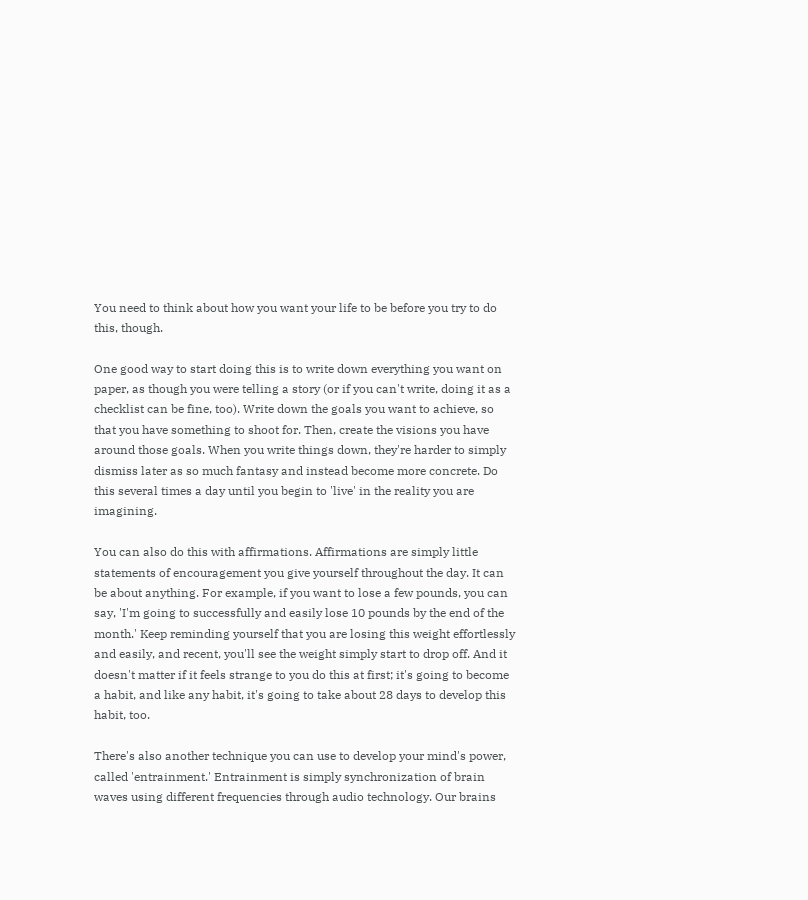You need to think about how you want your life to be before you try to do this, though.

One good way to start doing this is to write down everything you want on paper, as though you were telling a story (or if you can't write, doing it as a checklist can be fine, too). Write down the goals you want to achieve, so that you have something to shoot for. Then, create the visions you have around those goals. When you write things down, they're harder to simply dismiss later as so much fantasy and instead become more concrete. Do this several times a day until you begin to 'live' in the reality you are imagining.

You can also do this with affirmations. Affirmations are simply little statements of encouragement you give yourself throughout the day. It can be about anything. For example, if you want to lose a few pounds, you can say, 'I'm going to successfully and easily lose 10 pounds by the end of the month.' Keep reminding yourself that you are losing this weight effortlessly and easily, and recent, you'll see the weight simply start to drop off. And it doesn't matter if it feels strange to you do this at first; it's going to become a habit, and like any habit, it's going to take about 28 days to develop this habit, too.

There's also another technique you can use to develop your mind's power, called 'entrainment.' Entrainment is simply synchronization of brain waves using different frequencies through audio technology. Our brains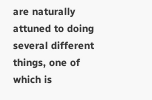are naturally attuned to doing several different things, one of which is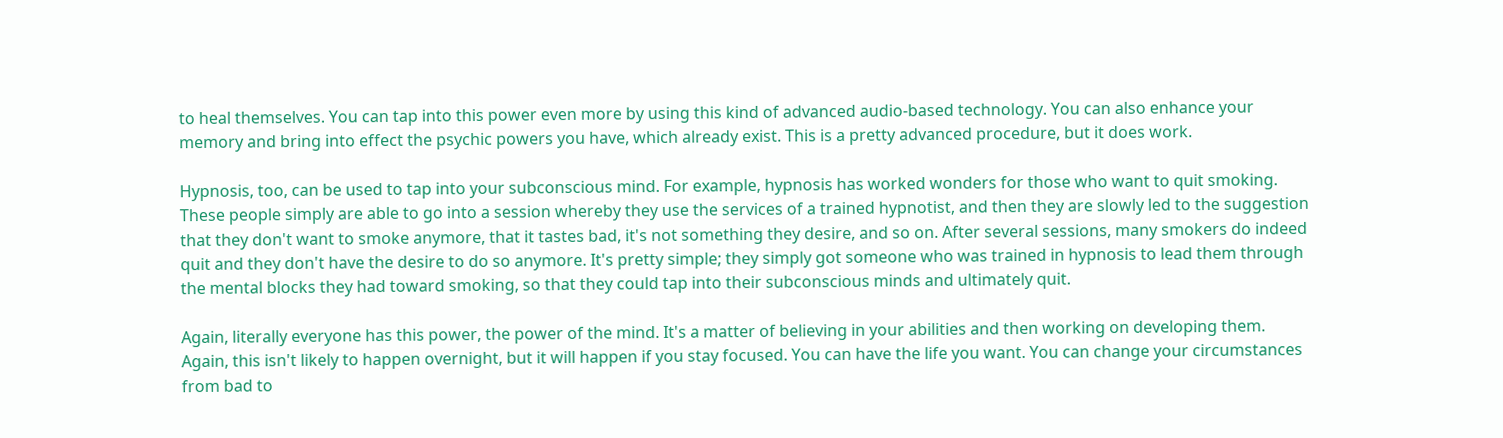to heal themselves. You can tap into this power even more by using this kind of advanced audio-based technology. You can also enhance your memory and bring into effect the psychic powers you have, which already exist. This is a pretty advanced procedure, but it does work.

Hypnosis, too, can be used to tap into your subconscious mind. For example, hypnosis has worked wonders for those who want to quit smoking. These people simply are able to go into a session whereby they use the services of a trained hypnotist, and then they are slowly led to the suggestion that they don't want to smoke anymore, that it tastes bad, it's not something they desire, and so on. After several sessions, many smokers do indeed quit and they don't have the desire to do so anymore. It's pretty simple; they simply got someone who was trained in hypnosis to lead them through the mental blocks they had toward smoking, so that they could tap into their subconscious minds and ultimately quit.

Again, literally everyone has this power, the power of the mind. It's a matter of believing in your abilities and then working on developing them. Again, this isn't likely to happen overnight, but it will happen if you stay focused. You can have the life you want. You can change your circumstances from bad to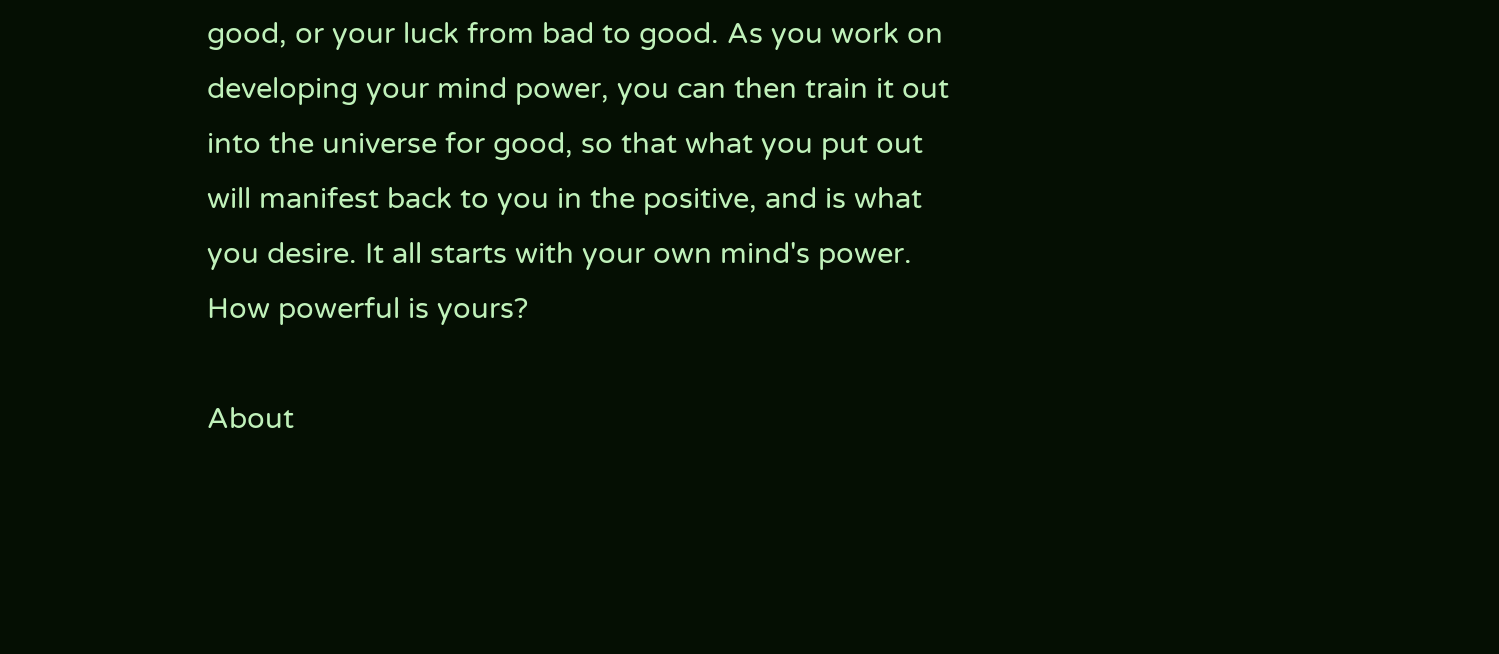good, or your luck from bad to good. As you work on developing your mind power, you can then train it out into the universe for good, so that what you put out will manifest back to you in the positive, and is what you desire. It all starts with your own mind's power. How powerful is yours?

About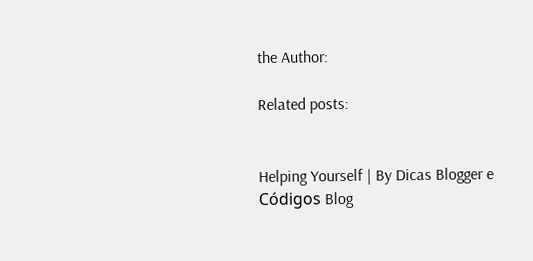the Author:

Related posts:


Helping Yourself | By Dicas Blogger e Códigos Blog